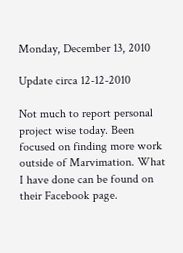Monday, December 13, 2010

Update circa 12-12-2010

Not much to report personal project wise today. Been focused on finding more work outside of Marvimation. What I have done can be found on their Facebook page.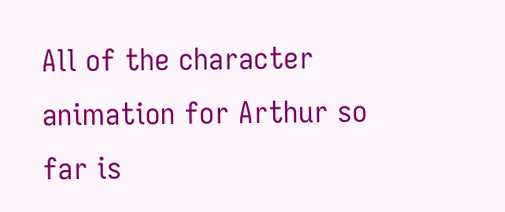All of the character animation for Arthur so far is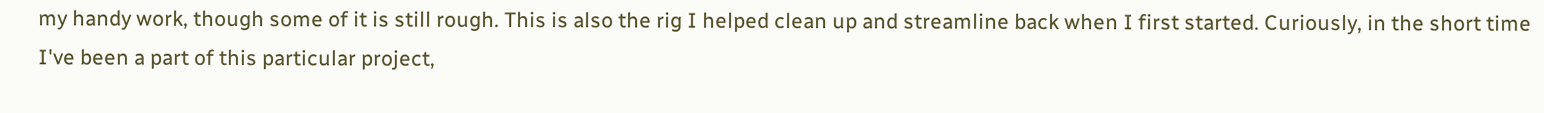my handy work, though some of it is still rough. This is also the rig I helped clean up and streamline back when I first started. Curiously, in the short time I've been a part of this particular project,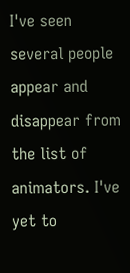I've seen several people appear and disappear from the list of animators. I've yet to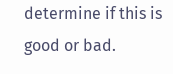determine if this is good or bad.